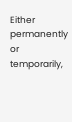Either permanently or temporarily,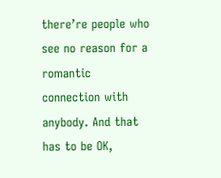there’re people who see no reason for a romantic connection with anybody. And that has to be OK,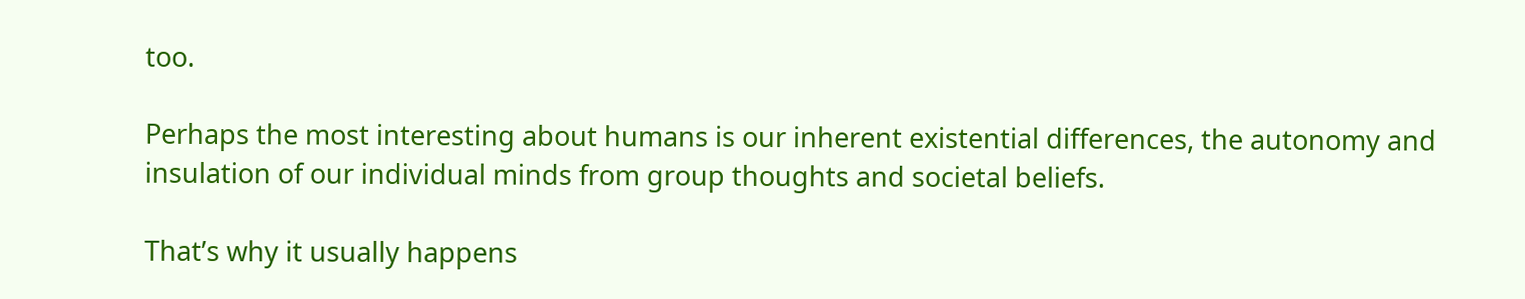too.

Perhaps the most interesting about humans is our inherent existential differences, the autonomy and insulation of our individual minds from group thoughts and societal beliefs.

That’s why it usually happens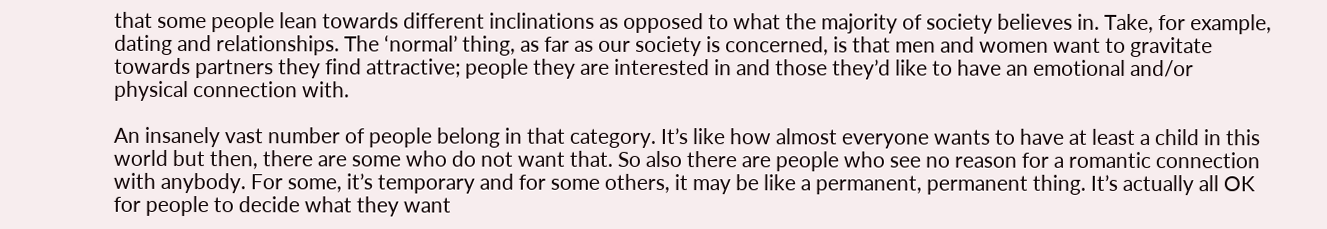that some people lean towards different inclinations as opposed to what the majority of society believes in. Take, for example, dating and relationships. The ‘normal’ thing, as far as our society is concerned, is that men and women want to gravitate towards partners they find attractive; people they are interested in and those they’d like to have an emotional and/or physical connection with.

An insanely vast number of people belong in that category. It’s like how almost everyone wants to have at least a child in this world but then, there are some who do not want that. So also there are people who see no reason for a romantic connection with anybody. For some, it’s temporary and for some others, it may be like a permanent, permanent thing. It’s actually all OK for people to decide what they want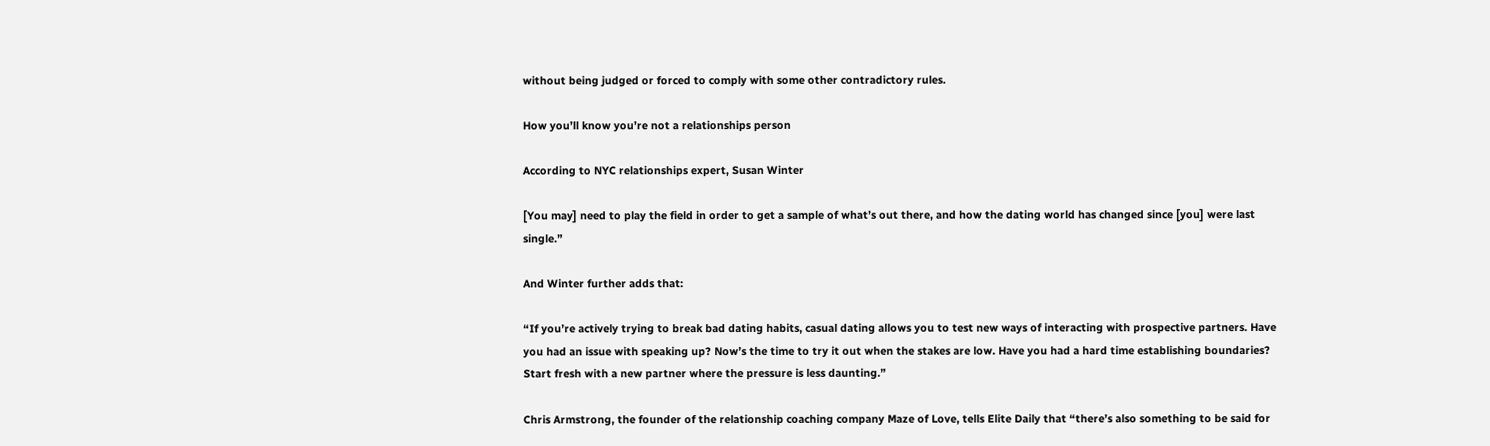without being judged or forced to comply with some other contradictory rules.

How you’ll know you’re not a relationships person

According to NYC relationships expert, Susan Winter

[You may] need to play the field in order to get a sample of what’s out there, and how the dating world has changed since [you] were last single.”

And Winter further adds that:

“If you’re actively trying to break bad dating habits, casual dating allows you to test new ways of interacting with prospective partners. Have you had an issue with speaking up? Now’s the time to try it out when the stakes are low. Have you had a hard time establishing boundaries? Start fresh with a new partner where the pressure is less daunting.”

Chris Armstrong, the founder of the relationship coaching company Maze of Love, tells Elite Daily that “there’s also something to be said for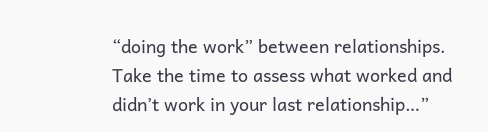“doing the work” between relationships. Take the time to assess what worked and didn’t work in your last relationship…”